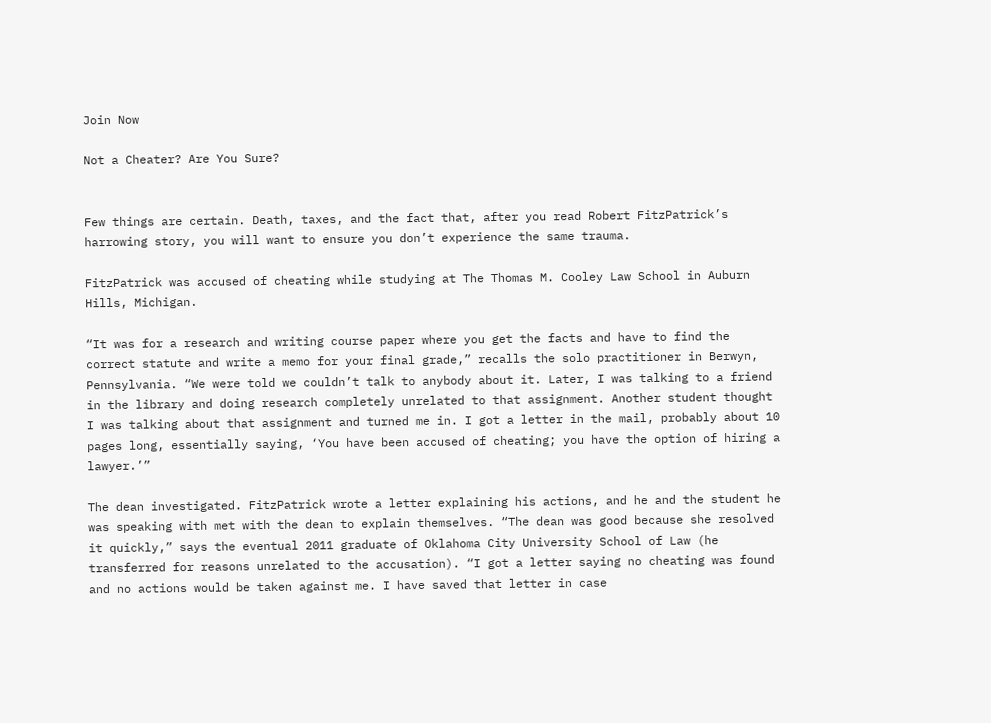Join Now

Not a Cheater? Are You Sure?


Few things are certain. Death, taxes, and the fact that, after you read Robert FitzPatrick’s harrowing story, you will want to ensure you don’t experience the same trauma.

FitzPatrick was accused of cheating while studying at The Thomas M. Cooley Law School in Auburn Hills, Michigan.

“It was for a research and writing course paper where you get the facts and have to find the correct statute and write a memo for your final grade,” recalls the solo practitioner in Berwyn, Pennsylvania. “We were told we couldn’t talk to anybody about it. Later, I was talking to a friend in the library and doing research completely unrelated to that assignment. Another student thought I was talking about that assignment and turned me in. I got a letter in the mail, probably about 10 pages long, essentially saying, ‘You have been accused of cheating; you have the option of hiring a lawyer.’”

The dean investigated. FitzPatrick wrote a letter explaining his actions, and he and the student he was speaking with met with the dean to explain themselves. “The dean was good because she resolved it quickly,” says the eventual 2011 graduate of Oklahoma City University School of Law (he transferred for reasons unrelated to the accusation). “I got a letter saying no cheating was found and no actions would be taken against me. I have saved that letter in case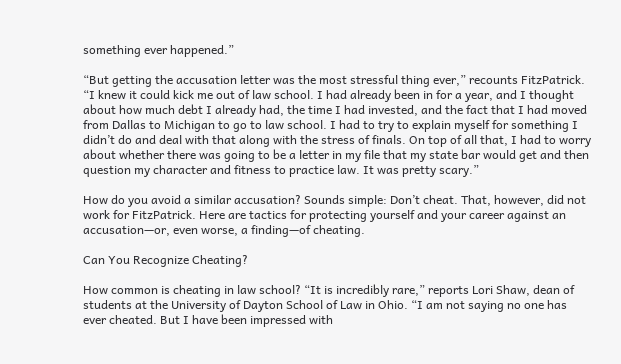something ever happened.”

“But getting the accusation letter was the most stressful thing ever,” recounts FitzPatrick. “I knew it could kick me out of law school. I had already been in for a year, and I thought about how much debt I already had, the time I had invested, and the fact that I had moved from Dallas to Michigan to go to law school. I had to try to explain myself for something I didn’t do and deal with that along with the stress of finals. On top of all that, I had to worry about whether there was going to be a letter in my file that my state bar would get and then question my character and fitness to practice law. It was pretty scary.”

How do you avoid a similar accusation? Sounds simple: Don’t cheat. That, however, did not work for FitzPatrick. Here are tactics for protecting yourself and your career against an accusation—or, even worse, a finding—of cheating.

Can You Recognize Cheating?

How common is cheating in law school? “It is incredibly rare,” reports Lori Shaw, dean of students at the University of Dayton School of Law in Ohio. “I am not saying no one has ever cheated. But I have been impressed with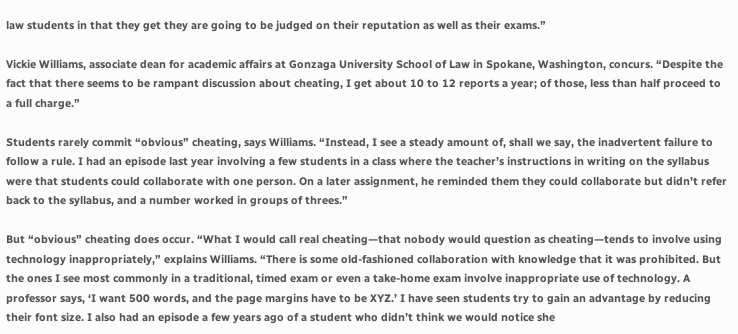law students in that they get they are going to be judged on their reputation as well as their exams.”

Vickie Williams, associate dean for academic affairs at Gonzaga University School of Law in Spokane, Washington, concurs. “Despite the fact that there seems to be rampant discussion about cheating, I get about 10 to 12 reports a year; of those, less than half proceed to a full charge.”

Students rarely commit “obvious” cheating, says Williams. “Instead, I see a steady amount of, shall we say, the inadvertent failure to follow a rule. I had an episode last year involving a few students in a class where the teacher’s instructions in writing on the syllabus were that students could collaborate with one person. On a later assignment, he reminded them they could collaborate but didn’t refer back to the syllabus, and a number worked in groups of threes.”

But “obvious” cheating does occur. “What I would call real cheating—that nobody would question as cheating—tends to involve using technology inappropriately,” explains Williams. “There is some old-fashioned collaboration with knowledge that it was prohibited. But the ones I see most commonly in a traditional, timed exam or even a take-home exam involve inappropriate use of technology. A professor says, ‘I want 500 words, and the page margins have to be XYZ.’ I have seen students try to gain an advantage by reducing their font size. I also had an episode a few years ago of a student who didn’t think we would notice she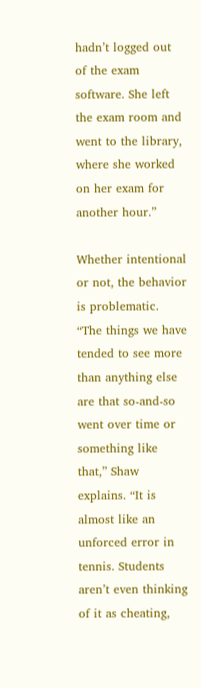hadn’t logged out of the exam software. She left the exam room and went to the library, where she worked on her exam for another hour.”

Whether intentional or not, the behavior is problematic. “The things we have tended to see more than anything else are that so-and-so went over time or something like that,” Shaw explains. “It is almost like an unforced error in tennis. Students aren’t even thinking of it as cheating,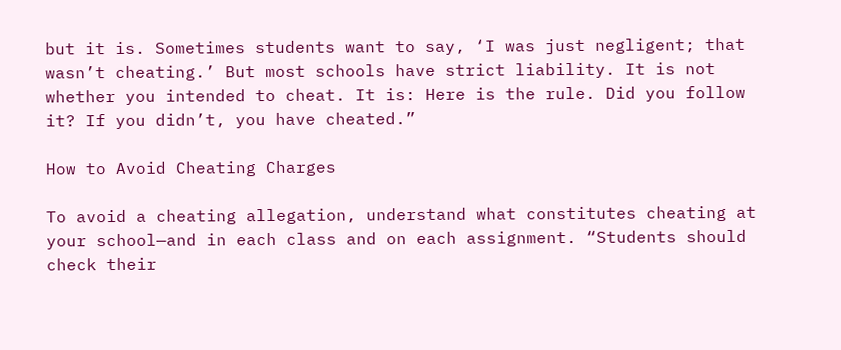but it is. Sometimes students want to say, ‘I was just negligent; that wasn’t cheating.’ But most schools have strict liability. It is not whether you intended to cheat. It is: Here is the rule. Did you follow it? If you didn’t, you have cheated.”

How to Avoid Cheating Charges

To avoid a cheating allegation, understand what constitutes cheating at your school—and in each class and on each assignment. “Students should check their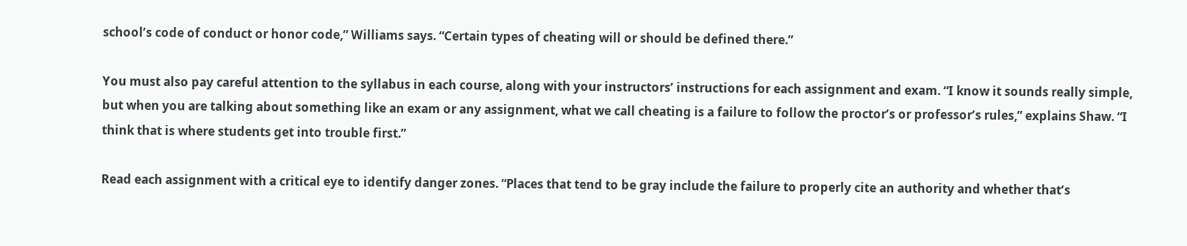school’s code of conduct or honor code,” Williams says. “Certain types of cheating will or should be defined there.”

You must also pay careful attention to the syllabus in each course, along with your instructors’ instructions for each assignment and exam. “I know it sounds really simple, but when you are talking about something like an exam or any assignment, what we call cheating is a failure to follow the proctor’s or professor’s rules,” explains Shaw. “I think that is where students get into trouble first.”

Read each assignment with a critical eye to identify danger zones. “Places that tend to be gray include the failure to properly cite an authority and whether that’s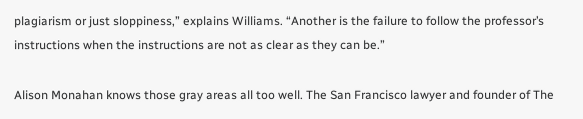plagiarism or just sloppiness,” explains Williams. “Another is the failure to follow the professor’s instructions when the instructions are not as clear as they can be.”

Alison Monahan knows those gray areas all too well. The San Francisco lawyer and founder of The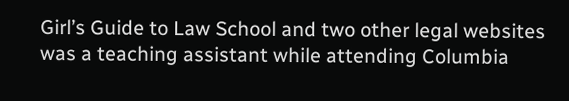Girl’s Guide to Law School and two other legal websites was a teaching assistant while attending Columbia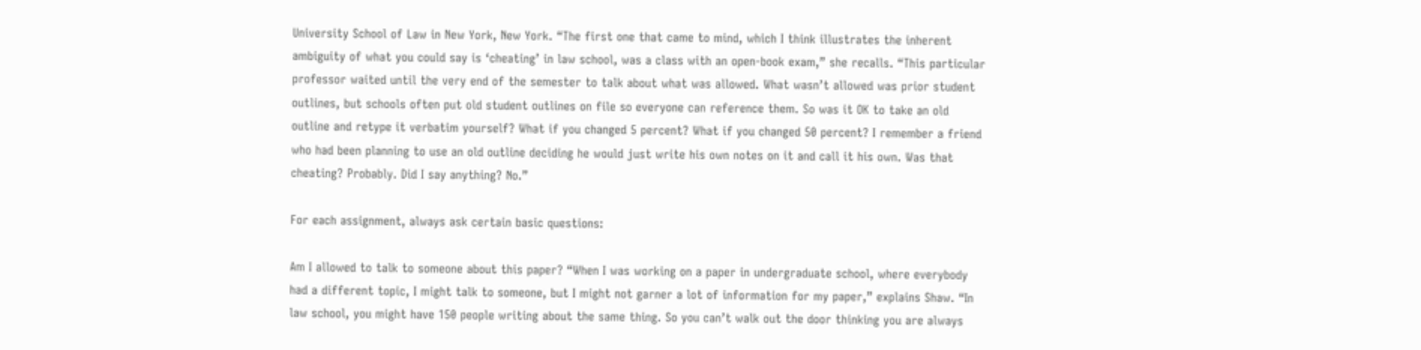University School of Law in New York, New York. “The first one that came to mind, which I think illustrates the inherent ambiguity of what you could say is ‘cheating’ in law school, was a class with an open-book exam,” she recalls. “This particular professor waited until the very end of the semester to talk about what was allowed. What wasn’t allowed was prior student outlines, but schools often put old student outlines on file so everyone can reference them. So was it OK to take an old outline and retype it verbatim yourself? What if you changed 5 percent? What if you changed 50 percent? I remember a friend who had been planning to use an old outline deciding he would just write his own notes on it and call it his own. Was that cheating? Probably. Did I say anything? No.”

For each assignment, always ask certain basic questions:

Am I allowed to talk to someone about this paper? “When I was working on a paper in undergraduate school, where everybody had a different topic, I might talk to someone, but I might not garner a lot of information for my paper,” explains Shaw. “In law school, you might have 150 people writing about the same thing. So you can’t walk out the door thinking you are always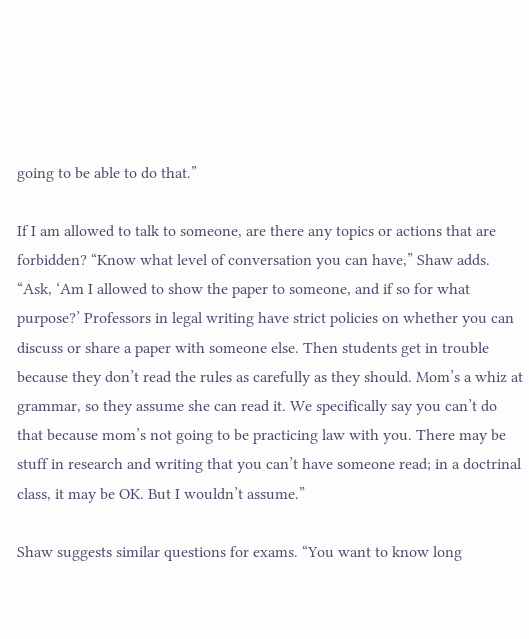going to be able to do that.”

If I am allowed to talk to someone, are there any topics or actions that are forbidden? “Know what level of conversation you can have,” Shaw adds. “Ask, ‘Am I allowed to show the paper to someone, and if so for what purpose?’ Professors in legal writing have strict policies on whether you can discuss or share a paper with someone else. Then students get in trouble because they don’t read the rules as carefully as they should. Mom’s a whiz at grammar, so they assume she can read it. We specifically say you can’t do that because mom’s not going to be practicing law with you. There may be stuff in research and writing that you can’t have someone read; in a doctrinal class, it may be OK. But I wouldn’t assume.”

Shaw suggests similar questions for exams. “You want to know long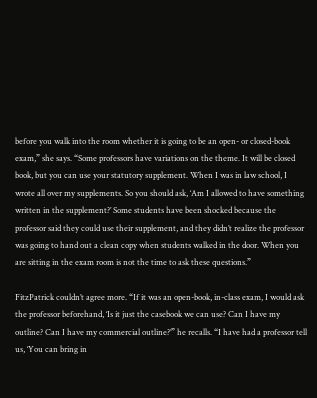before you walk into the room whether it is going to be an open- or closed-book exam,” she says. “Some professors have variations on the theme. It will be closed book, but you can use your statutory supplement. When I was in law school, I wrote all over my supplements. So you should ask, ‘Am I allowed to have something written in the supplement?’ Some students have been shocked because the professor said they could use their supplement, and they didn’t realize the professor was going to hand out a clean copy when students walked in the door. When you are sitting in the exam room is not the time to ask these questions.”

FitzPatrick couldn’t agree more. “If it was an open-book, in-class exam, I would ask the professor beforehand, ‘Is it just the casebook we can use? Can I have my outline? Can I have my commercial outline?’” he recalls. “I have had a professor tell us, ‘You can bring in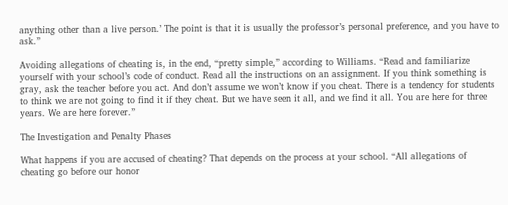anything other than a live person.’ The point is that it is usually the professor’s personal preference, and you have to ask.”

Avoiding allegations of cheating is, in the end, “pretty simple,” according to Williams. “Read and familiarize yourself with your school’s code of conduct. Read all the instructions on an assignment. If you think something is gray, ask the teacher before you act. And don’t assume we won’t know if you cheat. There is a tendency for students to think we are not going to find it if they cheat. But we have seen it all, and we find it all. You are here for three years. We are here forever.”

The Investigation and Penalty Phases

What happens if you are accused of cheating? That depends on the process at your school. “All allegations of cheating go before our honor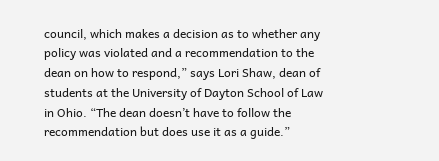council, which makes a decision as to whether any policy was violated and a recommendation to the dean on how to respond,” says Lori Shaw, dean of students at the University of Dayton School of Law in Ohio. “The dean doesn’t have to follow the recommendation but does use it as a guide.”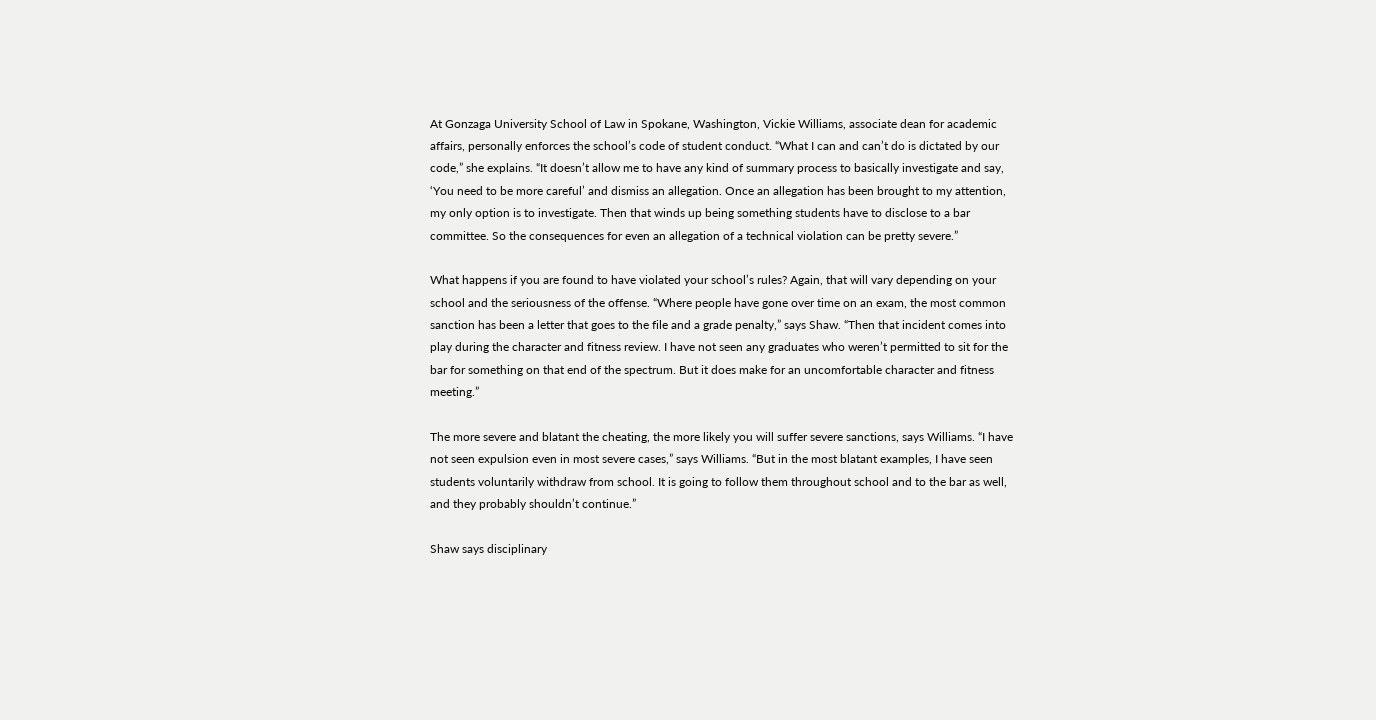At Gonzaga University School of Law in Spokane, Washington, Vickie Williams, associate dean for academic affairs, personally enforces the school’s code of student conduct. “What I can and can’t do is dictated by our code,” she explains. “It doesn’t allow me to have any kind of summary process to basically investigate and say, ‘You need to be more careful’ and dismiss an allegation. Once an allegation has been brought to my attention, my only option is to investigate. Then that winds up being something students have to disclose to a bar committee. So the consequences for even an allegation of a technical violation can be pretty severe.”

What happens if you are found to have violated your school’s rules? Again, that will vary depending on your school and the seriousness of the offense. “Where people have gone over time on an exam, the most common sanction has been a letter that goes to the file and a grade penalty,” says Shaw. “Then that incident comes into play during the character and fitness review. I have not seen any graduates who weren’t permitted to sit for the bar for something on that end of the spectrum. But it does make for an uncomfortable character and fitness meeting.”

The more severe and blatant the cheating, the more likely you will suffer severe sanctions, says Williams. “I have not seen expulsion even in most severe cases,” says Williams. “But in the most blatant examples, I have seen students voluntarily withdraw from school. It is going to follow them throughout school and to the bar as well, and they probably shouldn’t continue.”

Shaw says disciplinary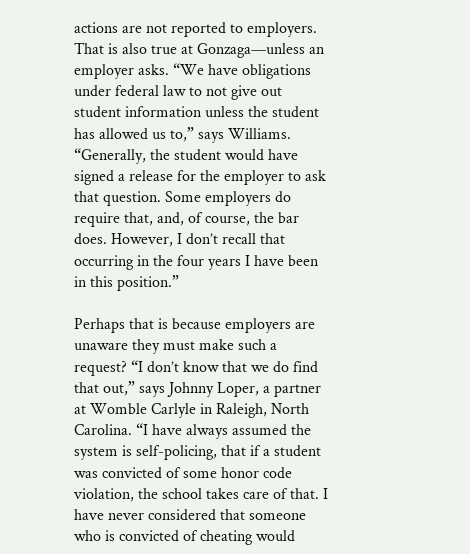actions are not reported to employers. That is also true at Gonzaga—unless an employer asks. “We have obligations under federal law to not give out student information unless the student has allowed us to,” says Williams. “Generally, the student would have signed a release for the employer to ask that question. Some employers do require that, and, of course, the bar does. However, I don’t recall that occurring in the four years I have been in this position.”

Perhaps that is because employers are unaware they must make such a request? “I don’t know that we do find that out,” says Johnny Loper, a partner at Womble Carlyle in Raleigh, North Carolina. “I have always assumed the system is self-policing, that if a student was convicted of some honor code violation, the school takes care of that. I have never considered that someone who is convicted of cheating would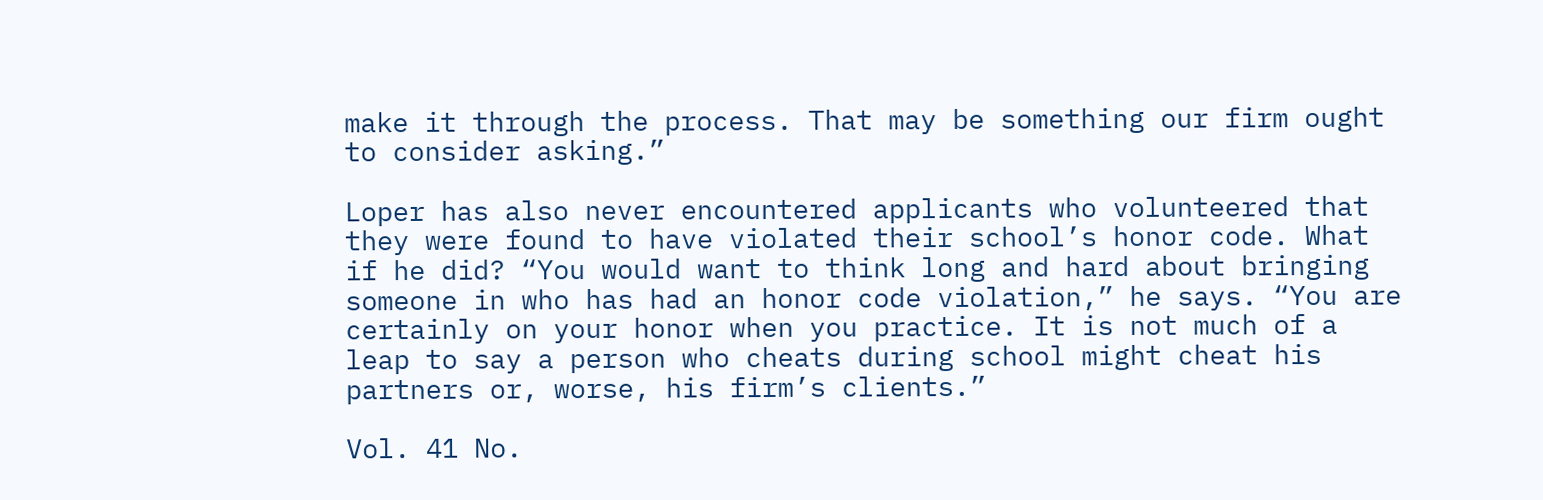make it through the process. That may be something our firm ought to consider asking.”

Loper has also never encountered applicants who volunteered that they were found to have violated their school’s honor code. What if he did? “You would want to think long and hard about bringing someone in who has had an honor code violation,” he says. “You are certainly on your honor when you practice. It is not much of a leap to say a person who cheats during school might cheat his partners or, worse, his firm’s clients.”

Vol. 41 No.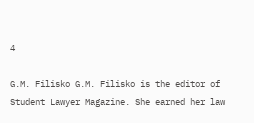4

G.M. Filisko G.M. Filisko is the editor of Student Lawyer Magazine. She earned her law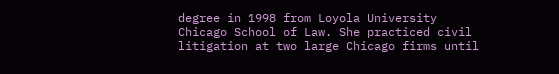degree in 1998 from Loyola University Chicago School of Law. She practiced civil litigation at two large Chicago firms until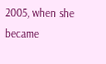2005, when she became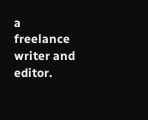a freelance writer and editor.